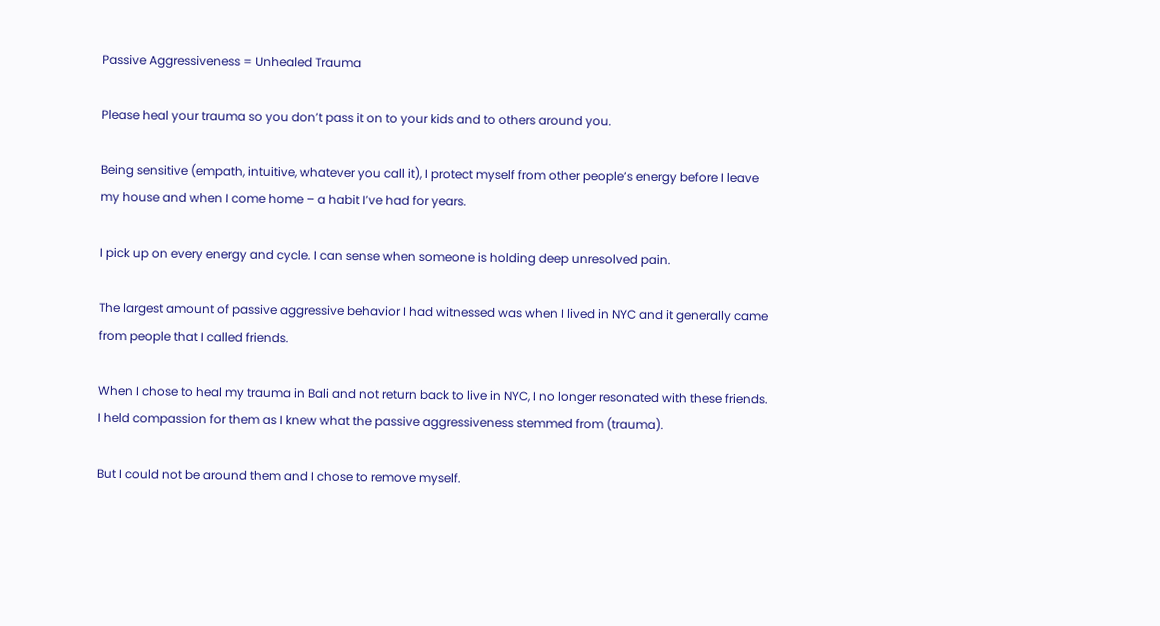Passive Aggressiveness = Unhealed Trauma

Please heal your trauma so you don’t pass it on to your kids and to others around you.

Being sensitive (empath, intuitive, whatever you call it), I protect myself from other people’s energy before I leave my house and when I come home – a habit I’ve had for years.

I pick up on every energy and cycle. I can sense when someone is holding deep unresolved pain.

The largest amount of passive aggressive behavior I had witnessed was when I lived in NYC and it generally came from people that I called friends.

When I chose to heal my trauma in Bali and not return back to live in NYC, I no longer resonated with these friends. I held compassion for them as I knew what the passive aggressiveness stemmed from (trauma).

But I could not be around them and I chose to remove myself.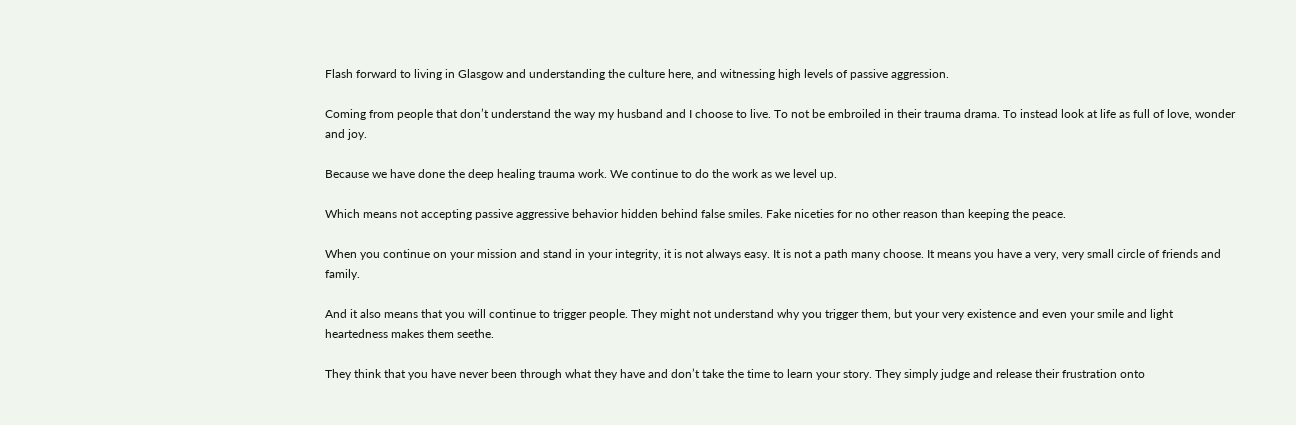Flash forward to living in Glasgow and understanding the culture here, and witnessing high levels of passive aggression.

Coming from people that don’t understand the way my husband and I choose to live. To not be embroiled in their trauma drama. To instead look at life as full of love, wonder and joy.

Because we have done the deep healing trauma work. We continue to do the work as we level up.

Which means not accepting passive aggressive behavior hidden behind false smiles. Fake niceties for no other reason than keeping the peace.

When you continue on your mission and stand in your integrity, it is not always easy. It is not a path many choose. It means you have a very, very small circle of friends and family.

And it also means that you will continue to trigger people. They might not understand why you trigger them, but your very existence and even your smile and light heartedness makes them seethe.

They think that you have never been through what they have and don’t take the time to learn your story. They simply judge and release their frustration onto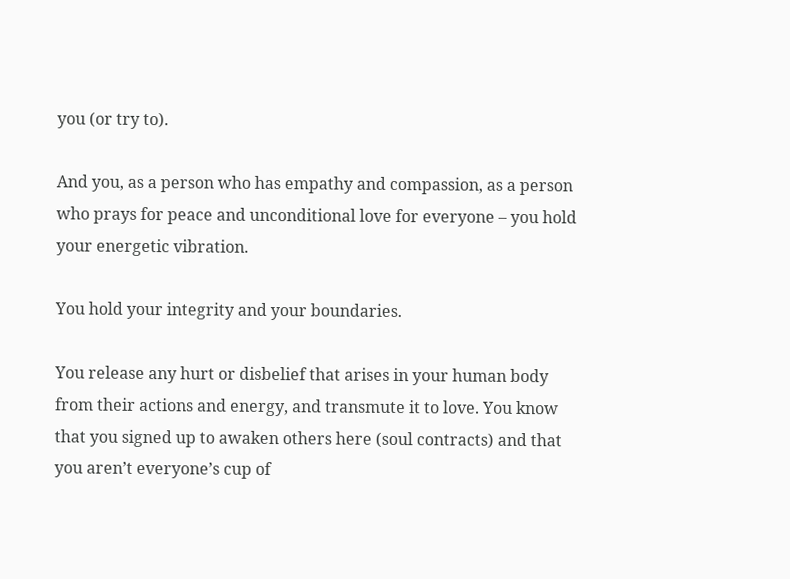you (or try to).

And you, as a person who has empathy and compassion, as a person who prays for peace and unconditional love for everyone – you hold your energetic vibration.

You hold your integrity and your boundaries.

You release any hurt or disbelief that arises in your human body from their actions and energy, and transmute it to love. You know that you signed up to awaken others here (soul contracts) and that you aren’t everyone’s cup of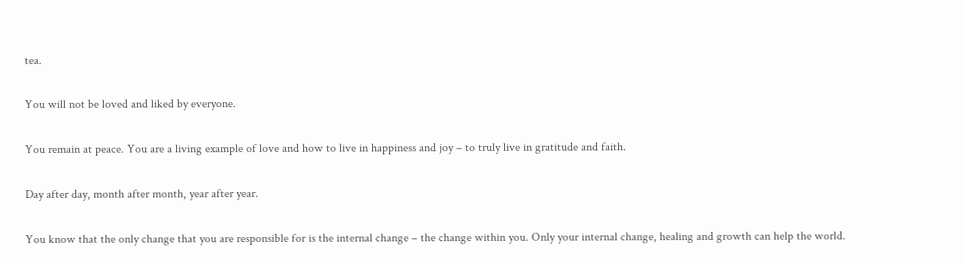tea.

You will not be loved and liked by everyone.

You remain at peace. You are a living example of love and how to live in happiness and joy – to truly live in gratitude and faith.

Day after day, month after month, year after year.

You know that the only change that you are responsible for is the internal change – the change within you. Only your internal change, healing and growth can help the world.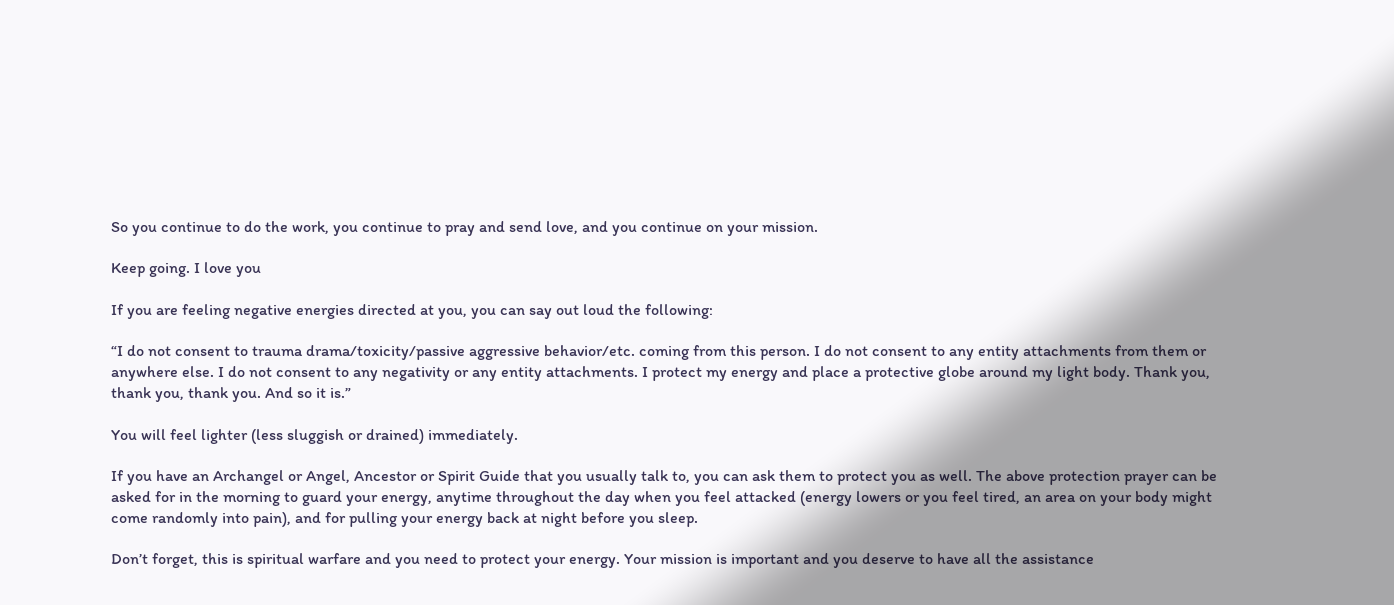So you continue to do the work, you continue to pray and send love, and you continue on your mission.

Keep going. I love you

If you are feeling negative energies directed at you, you can say out loud the following:

“I do not consent to trauma drama/toxicity/passive aggressive behavior/etc. coming from this person. I do not consent to any entity attachments from them or anywhere else. I do not consent to any negativity or any entity attachments. I protect my energy and place a protective globe around my light body. Thank you, thank you, thank you. And so it is.”

You will feel lighter (less sluggish or drained) immediately.

If you have an Archangel or Angel, Ancestor or Spirit Guide that you usually talk to, you can ask them to protect you as well. The above protection prayer can be asked for in the morning to guard your energy, anytime throughout the day when you feel attacked (energy lowers or you feel tired, an area on your body might come randomly into pain), and for pulling your energy back at night before you sleep.

Don’t forget, this is spiritual warfare and you need to protect your energy. Your mission is important and you deserve to have all the assistance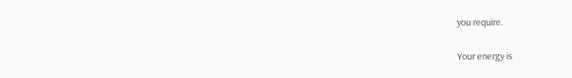you require.

Your energy is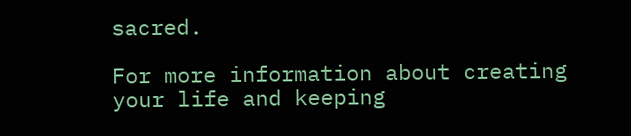sacred.

For more information about creating your life and keeping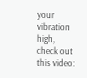your vibration high, check out this video: